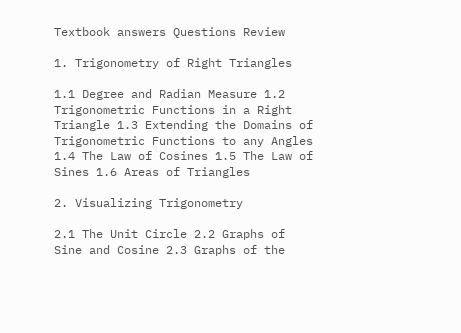Textbook answers Questions Review

1. Trigonometry of Right Triangles

1.1 Degree and Radian Measure 1.2 Trigonometric Functions in a Right Triangle 1.3 Extending the Domains of Trigonometric Functions to any Angles 1.4 The Law of Cosines 1.5 The Law of Sines 1.6 Areas of Triangles

2. Visualizing Trigonometry

2.1 The Unit Circle 2.2 Graphs of Sine and Cosine 2.3 Graphs of the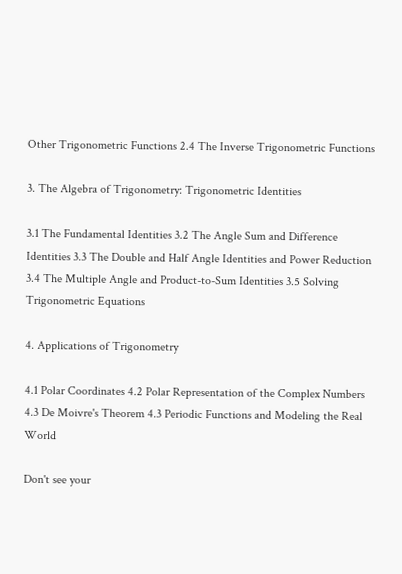Other Trigonometric Functions 2.4 The Inverse Trigonometric Functions

3. The Algebra of Trigonometry: Trigonometric Identities

3.1 The Fundamental Identities 3.2 The Angle Sum and Difference Identities 3.3 The Double and Half Angle Identities and Power Reduction 3.4 The Multiple Angle and Product-to-Sum Identities 3.5 Solving Trigonometric Equations

4. Applications of Trigonometry

4.1 Polar Coordinates 4.2 Polar Representation of the Complex Numbers 4.3 De Moivre's Theorem 4.3 Periodic Functions and Modeling the Real World

Don't see your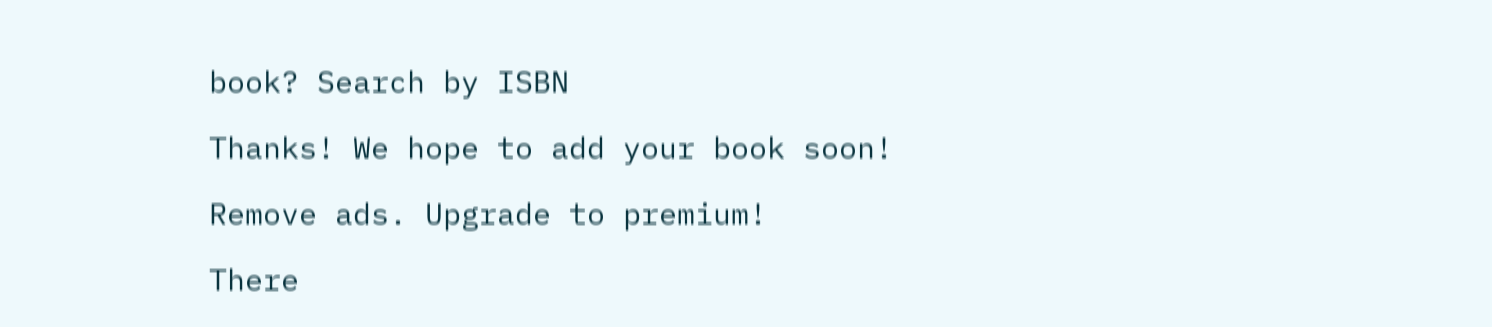book? Search by ISBN

Thanks! We hope to add your book soon!

Remove ads. Upgrade to premium!

There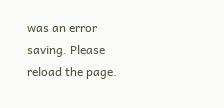was an error saving. Please reload the page.